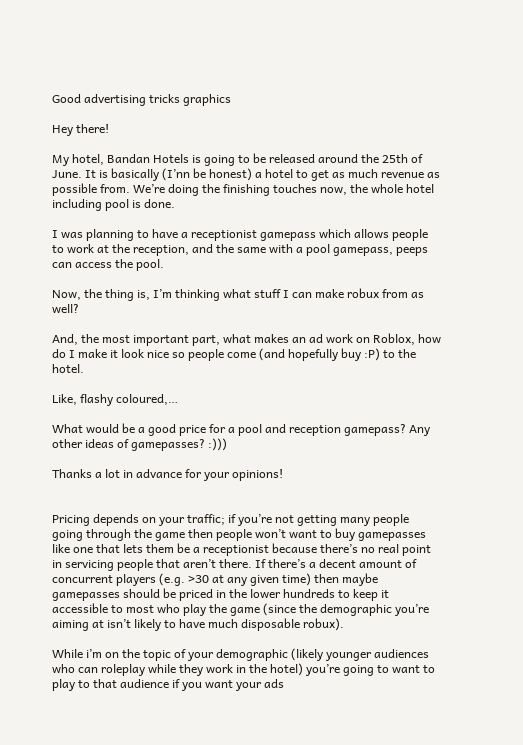Good advertising tricks graphics

Hey there!

My hotel, Bandan Hotels is going to be released around the 25th of June. It is basically (I’nn be honest) a hotel to get as much revenue as possible from. We’re doing the finishing touches now, the whole hotel including pool is done.

I was planning to have a receptionist gamepass which allows people to work at the reception, and the same with a pool gamepass, peeps can access the pool.

Now, the thing is, I’m thinking what stuff I can make robux from as well?

And, the most important part, what makes an ad work on Roblox, how do I make it look nice so people come (and hopefully buy :P) to the hotel.

Like, flashy coloured,…

What would be a good price for a pool and reception gamepass? Any other ideas of gamepasses? :)))

Thanks a lot in advance for your opinions!


Pricing depends on your traffic; if you’re not getting many people going through the game then people won’t want to buy gamepasses like one that lets them be a receptionist because there’s no real point in servicing people that aren’t there. If there’s a decent amount of concurrent players (e.g. >30 at any given time) then maybe gamepasses should be priced in the lower hundreds to keep it accessible to most who play the game (since the demographic you’re aiming at isn’t likely to have much disposable robux).

While i’m on the topic of your demographic (likely younger audiences who can roleplay while they work in the hotel) you’re going to want to play to that audience if you want your ads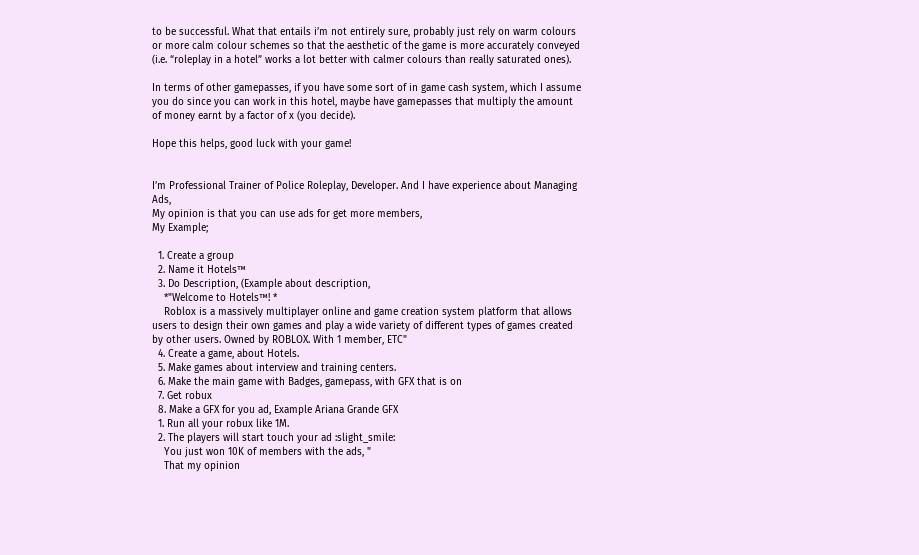to be successful. What that entails i’m not entirely sure, probably just rely on warm colours or more calm colour schemes so that the aesthetic of the game is more accurately conveyed (i.e. “roleplay in a hotel” works a lot better with calmer colours than really saturated ones).

In terms of other gamepasses, if you have some sort of in game cash system, which I assume you do since you can work in this hotel, maybe have gamepasses that multiply the amount of money earnt by a factor of x (you decide).

Hope this helps, good luck with your game!


I’m Professional Trainer of Police Roleplay, Developer. And I have experience about Managing Ads,
My opinion is that you can use ads for get more members,
My Example;

  1. Create a group
  2. Name it Hotels™
  3. Do Description, (Example about description,
    *"Welcome to Hotels™! *
    Roblox is a massively multiplayer online and game creation system platform that allows users to design their own games and play a wide variety of different types of games created by other users. Owned by ROBLOX. With 1 member, ETC"
  4. Create a game, about Hotels.
  5. Make games about interview and training centers.
  6. Make the main game with Badges, gamepass, with GFX that is on
  7. Get robux
  8. Make a GFX for you ad, Example Ariana Grande GFX
  1. Run all your robux like 1M.
  2. The players will start touch your ad :slight_smile:
    You just won 10K of members with the ads, "
    That my opinion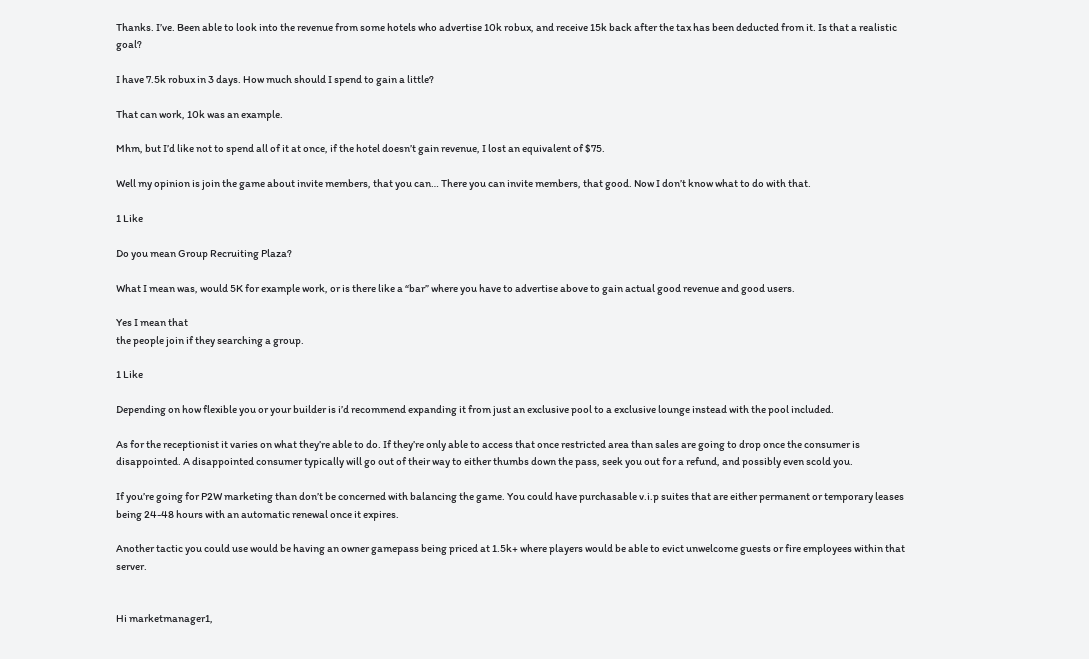Thanks. I’ve. Been able to look into the revenue from some hotels who advertise 10k robux, and receive 15k back after the tax has been deducted from it. Is that a realistic goal?

I have 7.5k robux in 3 days. How much should I spend to gain a little?

That can work, 10k was an example.

Mhm, but I’d like not to spend all of it at once, if the hotel doesn’t gain revenue, I lost an equivalent of $75.

Well my opinion is join the game about invite members, that you can… There you can invite members, that good. Now I don’t know what to do with that.

1 Like

Do you mean Group Recruiting Plaza?

What I mean was, would 5K for example work, or is there like a “bar” where you have to advertise above to gain actual good revenue and good users.

Yes I mean that
the people join if they searching a group.

1 Like

Depending on how flexible you or your builder is i’d recommend expanding it from just an exclusive pool to a exclusive lounge instead with the pool included.

As for the receptionist it varies on what they’re able to do. If they’re only able to access that once restricted area than sales are going to drop once the consumer is disappointed. A disappointed consumer typically will go out of their way to either thumbs down the pass, seek you out for a refund, and possibly even scold you.

If you’re going for P2W marketing than don’t be concerned with balancing the game. You could have purchasable v.i.p suites that are either permanent or temporary leases being 24-48 hours with an automatic renewal once it expires.

Another tactic you could use would be having an owner gamepass being priced at 1.5k+ where players would be able to evict unwelcome guests or fire employees within that server.


Hi marketmanager1,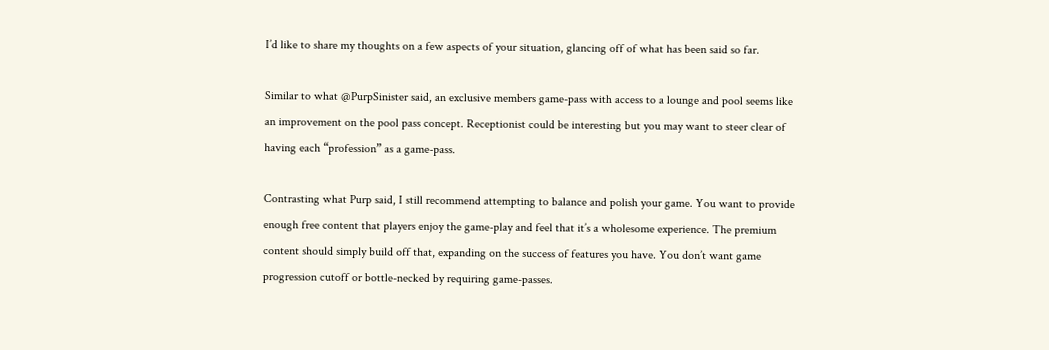I’d like to share my thoughts on a few aspects of your situation, glancing off of what has been said so far.

Similar to what @PurpSinister said, an exclusive members game-pass with access to a lounge and pool seems like an improvement on the pool pass concept. Receptionist could be interesting but you may want to steer clear of having each “profession” as a game-pass.

Contrasting what Purp said, I still recommend attempting to balance and polish your game. You want to provide enough free content that players enjoy the game-play and feel that it’s a wholesome experience. The premium content should simply build off that, expanding on the success of features you have. You don’t want game progression cutoff or bottle-necked by requiring game-passes.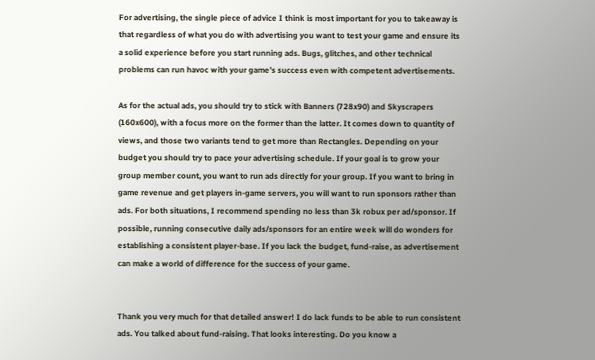For advertising, the single piece of advice I think is most important for you to takeaway is that regardless of what you do with advertising you want to test your game and ensure its a solid experience before you start running ads. Bugs, glitches, and other technical problems can run havoc with your game’s success even with competent advertisements.

As for the actual ads, you should try to stick with Banners (728x90) and Skyscrapers (160x600), with a focus more on the former than the latter. It comes down to quantity of views, and those two variants tend to get more than Rectangles. Depending on your budget you should try to pace your advertising schedule. If your goal is to grow your group member count, you want to run ads directly for your group. If you want to bring in game revenue and get players in-game servers, you will want to run sponsors rather than ads. For both situations, I recommend spending no less than 3k robux per ad/sponsor. If possible, running consecutive daily ads/sponsors for an entire week will do wonders for establishing a consistent player-base. If you lack the budget, fund-raise, as advertisement can make a world of difference for the success of your game.


Thank you very much for that detailed answer! I do lack funds to be able to run consistent ads. You talked about fund-raising. That looks interesting. Do you know a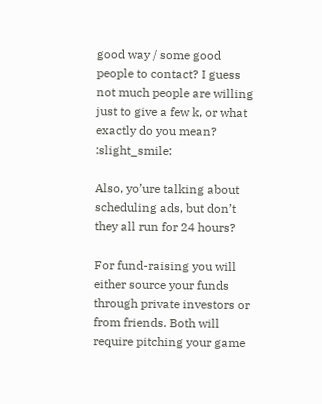good way / some good people to contact? I guess not much people are willing just to give a few k, or what exactly do you mean? :slight_smile:

Also, yo’ure talking about scheduling ads, but don’t they all run for 24 hours?

For fund-raising you will either source your funds through private investors or from friends. Both will require pitching your game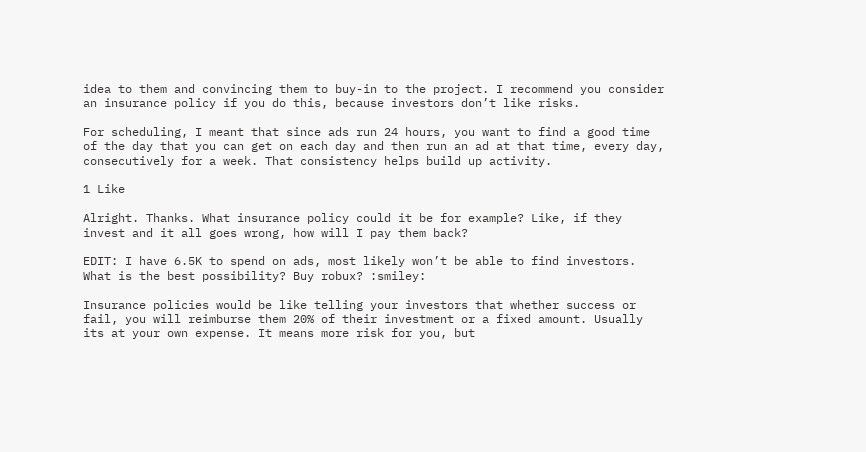idea to them and convincing them to buy-in to the project. I recommend you consider an insurance policy if you do this, because investors don’t like risks.

For scheduling, I meant that since ads run 24 hours, you want to find a good time of the day that you can get on each day and then run an ad at that time, every day, consecutively for a week. That consistency helps build up activity.

1 Like

Alright. Thanks. What insurance policy could it be for example? Like, if they invest and it all goes wrong, how will I pay them back?

EDIT: I have 6.5K to spend on ads, most likely won’t be able to find investors. What is the best possibility? Buy robux? :smiley:

Insurance policies would be like telling your investors that whether success or fail, you will reimburse them 20% of their investment or a fixed amount. Usually its at your own expense. It means more risk for you, but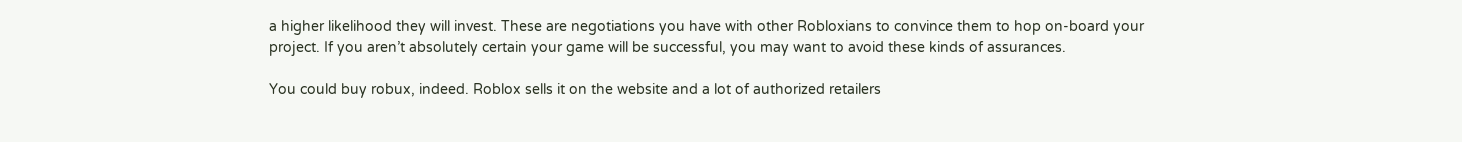a higher likelihood they will invest. These are negotiations you have with other Robloxians to convince them to hop on-board your project. If you aren’t absolutely certain your game will be successful, you may want to avoid these kinds of assurances.

You could buy robux, indeed. Roblox sells it on the website and a lot of authorized retailers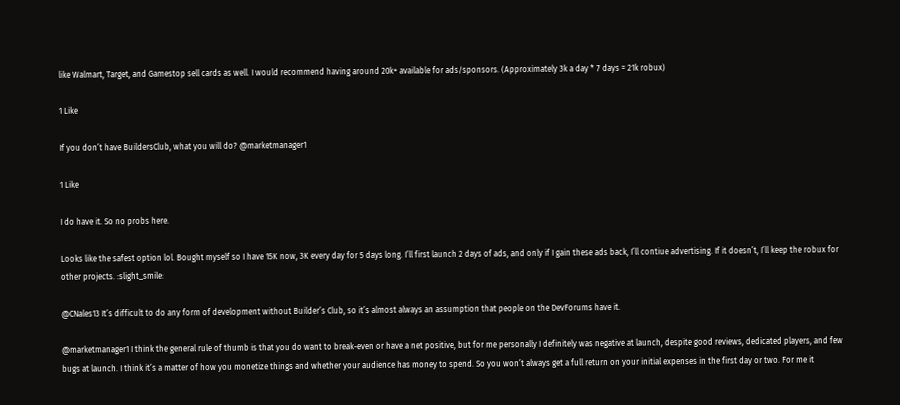like Walmart, Target, and Gamestop sell cards as well. I would recommend having around 20k+ available for ads/sponsors. (Approximately 3k a day * 7 days = 21k robux)

1 Like

If you don’t have BuildersClub, what you will do? @marketmanager1

1 Like

I do have it. So no probs here.

Looks like the safest option lol. Bought myself so I have 15K now, 3K every day for 5 days long. I’ll first launch 2 days of ads, and only if I gain these ads back, I’ll contiue advertising. If it doesn’t, I’ll keep the robux for other projects. :slight_smile:

@CNales13 It’s difficult to do any form of development without Builder’s Club, so it’s almost always an assumption that people on the DevForums have it.

@marketmanager1 I think the general rule of thumb is that you do want to break-even or have a net positive, but for me personally I definitely was negative at launch, despite good reviews, dedicated players, and few bugs at launch. I think it’s a matter of how you monetize things and whether your audience has money to spend. So you won’t always get a full return on your initial expenses in the first day or two. For me it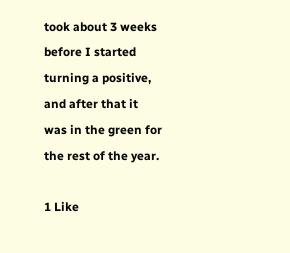took about 3 weeks before I started turning a positive, and after that it was in the green for the rest of the year.

1 Like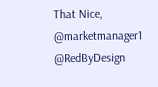That Nice, @marketmanager1 @RedByDesign